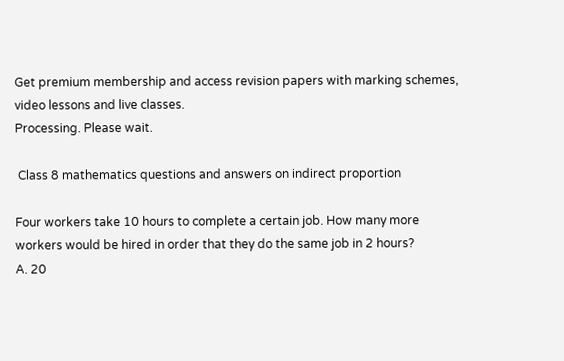Get premium membership and access revision papers with marking schemes, video lessons and live classes.
Processing. Please wait.

 Class 8 mathematics questions and answers on indirect proportion

Four workers take 10 hours to complete a certain job. How many more workers would be hired in order that they do the same job in 2 hours?
A. 20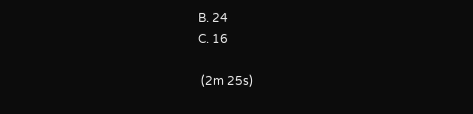B. 24
C. 16

 (2m 25s)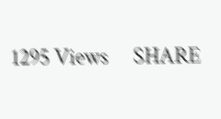1295 Views     SHARE